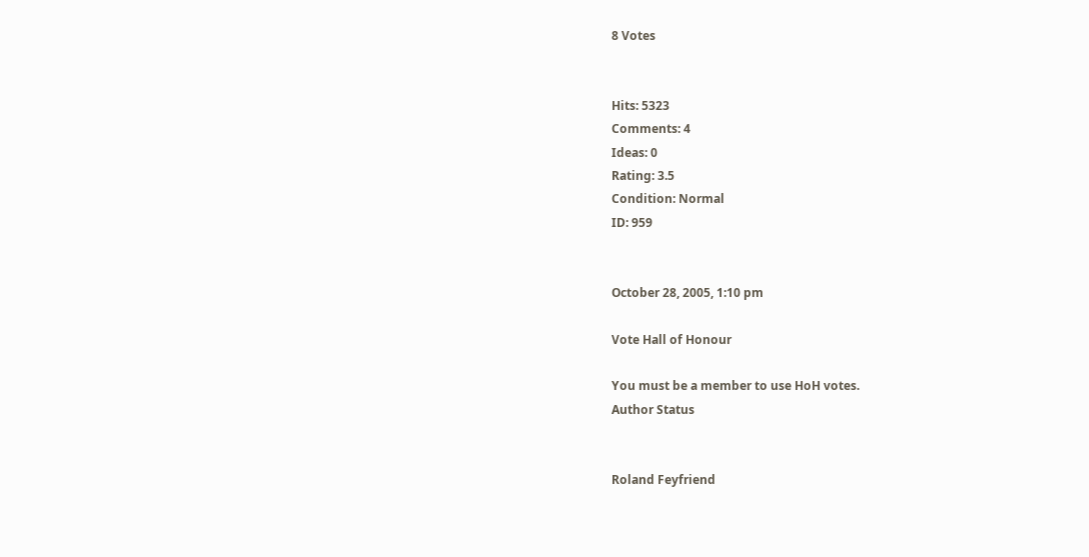8 Votes


Hits: 5323
Comments: 4
Ideas: 0
Rating: 3.5
Condition: Normal
ID: 959


October 28, 2005, 1:10 pm

Vote Hall of Honour

You must be a member to use HoH votes.
Author Status


Roland Feyfriend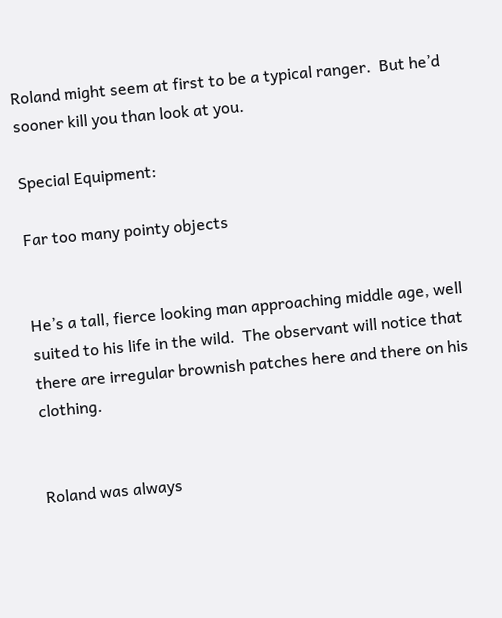Roland might seem at first to be a typical ranger.  But he’d sooner kill you than look at you.

Special Equipment:

Far too many pointy objects


He’s a tall, fierce looking man approaching middle age, well suited to his life in the wild.  The observant will notice that there are irregular brownish patches here and there on his clothing.


Roland was always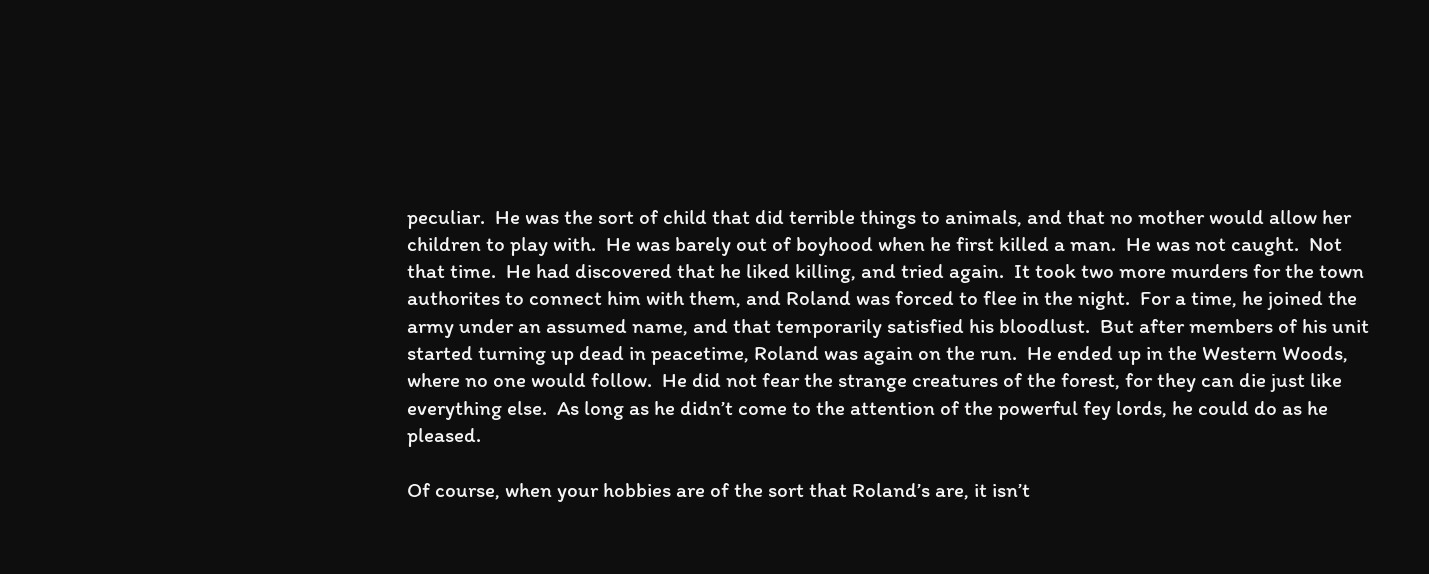peculiar.  He was the sort of child that did terrible things to animals, and that no mother would allow her children to play with.  He was barely out of boyhood when he first killed a man.  He was not caught.  Not that time.  He had discovered that he liked killing, and tried again.  It took two more murders for the town authorites to connect him with them, and Roland was forced to flee in the night.  For a time, he joined the army under an assumed name, and that temporarily satisfied his bloodlust.  But after members of his unit started turning up dead in peacetime, Roland was again on the run.  He ended up in the Western Woods, where no one would follow.  He did not fear the strange creatures of the forest, for they can die just like everything else.  As long as he didn’t come to the attention of the powerful fey lords, he could do as he pleased.

Of course, when your hobbies are of the sort that Roland’s are, it isn’t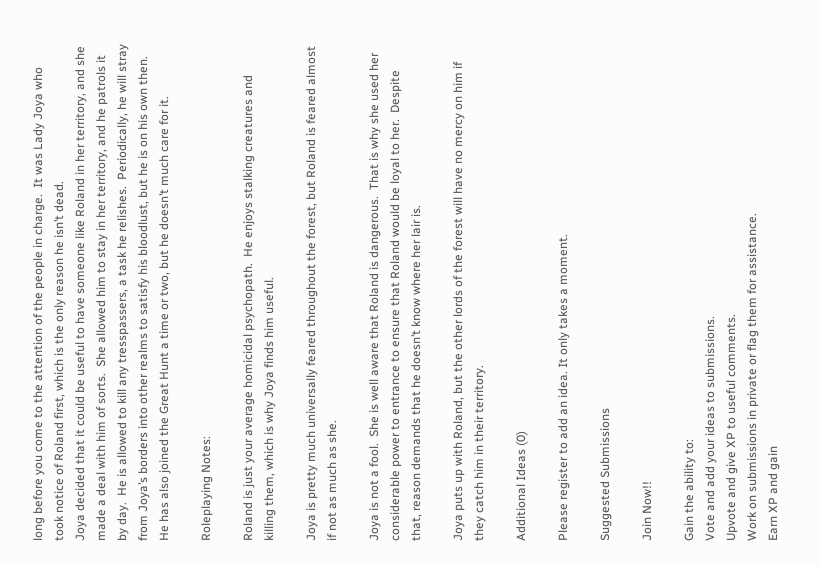long before you come to the attention of the people in charge.  It was Lady Joya who took notice of Roland first, which is the only reason he isn’t dead.
Joya decided that it could be useful to have someone like Roland in her territory, and she made a deal with him of sorts.  She allowed him to stay in her territory, and he patrols it by day.  He is allowed to kill any tresspassers, a task he relishes.  Periodically, he will stray from Joya’s borders into other realms to satisfy his bloodlust, but he is on his own then.  He has also joined the Great Hunt a time or two, but he doesn’t much care for it.

Roleplaying Notes:

Roland is just your average homicidal psychopath.  He enjoys stalking creatures and killing them, which is why Joya finds him useful.

Joya is pretty much universally feared throughout the forest, but Roland is feared almost if not as much as she.

Joya is not a fool.  She is well aware that Roland is dangerous.  That is why she used her considerable power to entrance to ensure that Roland would be loyal to her.  Despite that, reason demands that he doesn’t know where her lair is.

Joya puts up with Roland, but the other lords of the forest will have no mercy on him if they catch him in their territory.

Additional Ideas (0)

Please register to add an idea. It only takes a moment.

Suggested Submissions

Join Now!!

Gain the ability to:
Vote and add your ideas to submissions.
Upvote and give XP to useful comments.
Work on submissions in private or flag them for assistance.
Earn XP and gain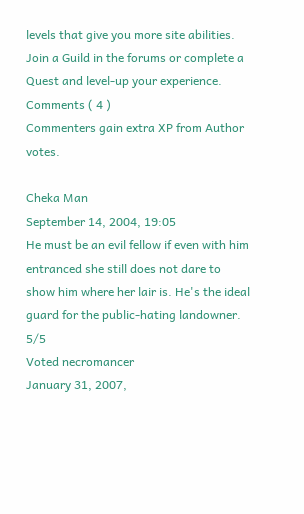levels that give you more site abilities.
Join a Guild in the forums or complete a Quest and level-up your experience.
Comments ( 4 )
Commenters gain extra XP from Author votes.

Cheka Man
September 14, 2004, 19:05
He must be an evil fellow if even with him entranced she still does not dare to show him where her lair is. He's the ideal guard for the public-hating landowner. 5/5
Voted necromancer
January 31, 2007,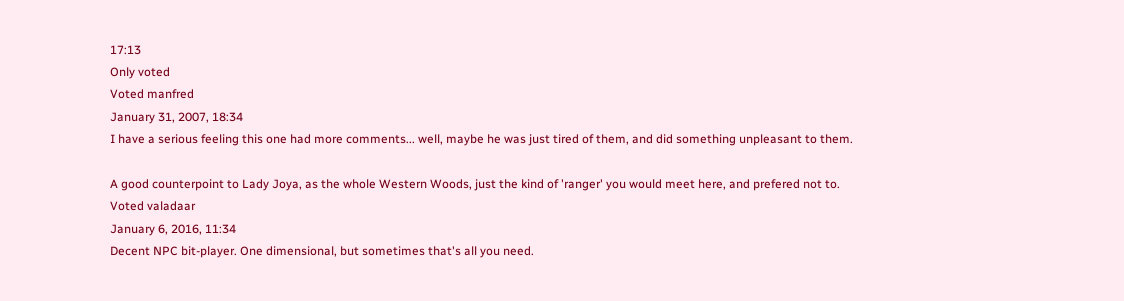17:13
Only voted
Voted manfred
January 31, 2007, 18:34
I have a serious feeling this one had more comments... well, maybe he was just tired of them, and did something unpleasant to them.

A good counterpoint to Lady Joya, as the whole Western Woods, just the kind of 'ranger' you would meet here, and prefered not to.
Voted valadaar
January 6, 2016, 11:34
Decent NPC bit-player. One dimensional, but sometimes that's all you need.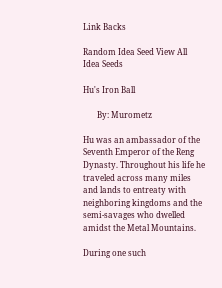Link Backs

Random Idea Seed View All Idea Seeds

Hu's Iron Ball

       By: Murometz

Hu was an ambassador of the Seventh Emperor of the Reng Dynasty. Throughout his life he traveled across many miles and lands to entreaty with neighboring kingdoms and the semi-savages who dwelled amidst the Metal Mountains.

During one such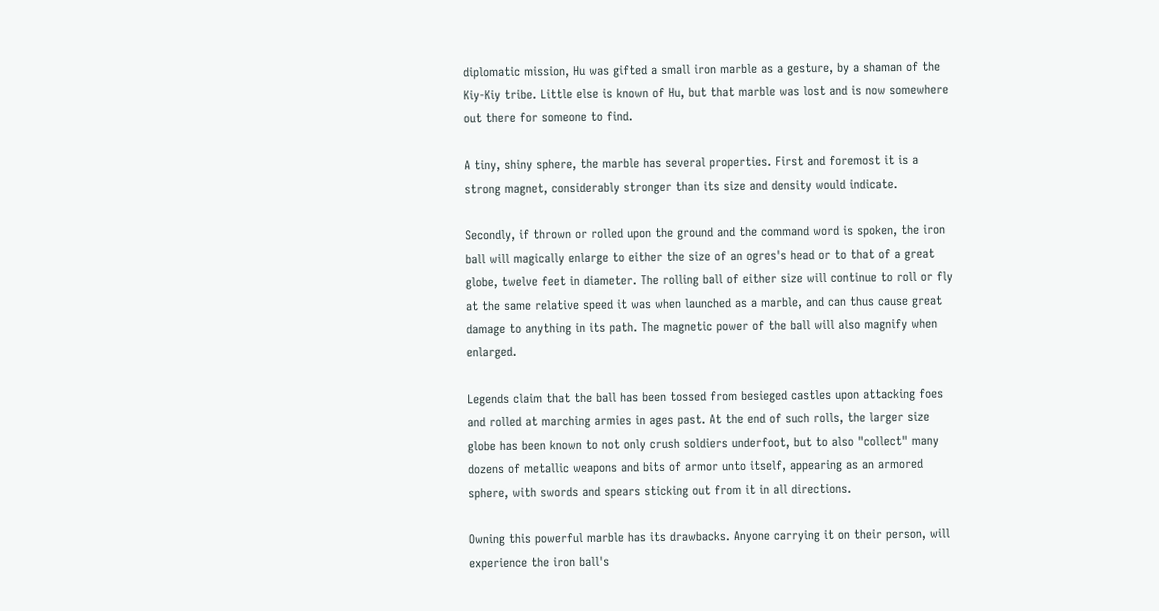diplomatic mission, Hu was gifted a small iron marble as a gesture, by a shaman of the Kiy-Kiy tribe. Little else is known of Hu, but that marble was lost and is now somewhere out there for someone to find.

A tiny, shiny sphere, the marble has several properties. First and foremost it is a strong magnet, considerably stronger than its size and density would indicate.

Secondly, if thrown or rolled upon the ground and the command word is spoken, the iron ball will magically enlarge to either the size of an ogres's head or to that of a great globe, twelve feet in diameter. The rolling ball of either size will continue to roll or fly at the same relative speed it was when launched as a marble, and can thus cause great damage to anything in its path. The magnetic power of the ball will also magnify when enlarged.

Legends claim that the ball has been tossed from besieged castles upon attacking foes and rolled at marching armies in ages past. At the end of such rolls, the larger size globe has been known to not only crush soldiers underfoot, but to also "collect" many dozens of metallic weapons and bits of armor unto itself, appearing as an armored sphere, with swords and spears sticking out from it in all directions.

Owning this powerful marble has its drawbacks. Anyone carrying it on their person, will experience the iron ball's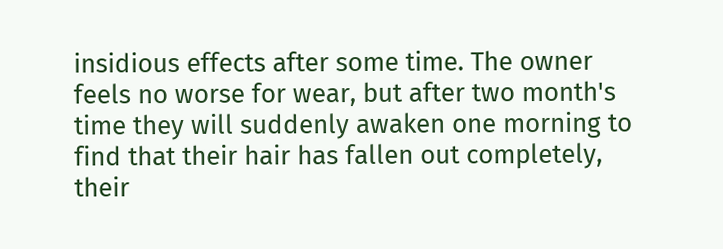insidious effects after some time. The owner feels no worse for wear, but after two month's time they will suddenly awaken one morning to find that their hair has fallen out completely, their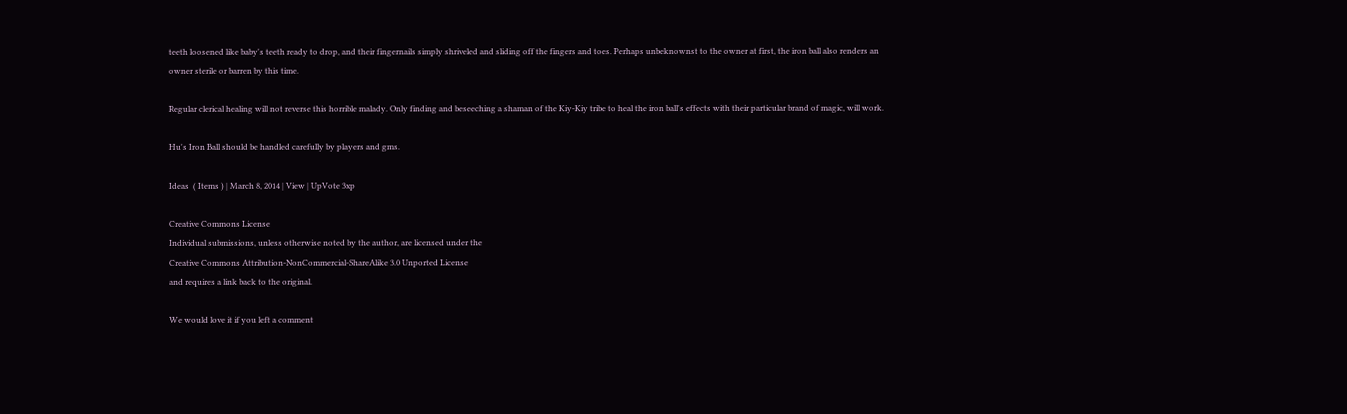teeth loosened like baby's teeth ready to drop, and their fingernails simply shriveled and sliding off the fingers and toes. Perhaps unbeknownst to the owner at first, the iron ball also renders an owner sterile or barren by this time.

Regular clerical healing will not reverse this horrible malady. Only finding and beseeching a shaman of the Kiy-Kiy tribe to heal the iron ball's effects with their particular brand of magic, will work.

Hu's Iron Ball should be handled carefully by players and gms.

Ideas  ( Items ) | March 8, 2014 | View | UpVote 3xp

Creative Commons License
Individual submissions, unless otherwise noted by the author, are licensed under the
Creative Commons Attribution-NonCommercial-ShareAlike 3.0 Unported License
and requires a link back to the original.

We would love it if you left a comment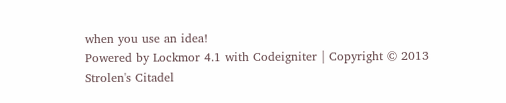when you use an idea!
Powered by Lockmor 4.1 with Codeigniter | Copyright © 2013 Strolen's Citadel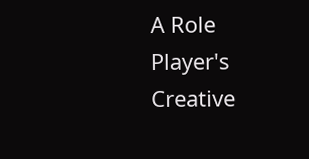A Role Player's Creative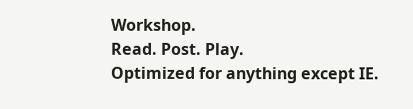Workshop.
Read. Post. Play.
Optimized for anything except IE.